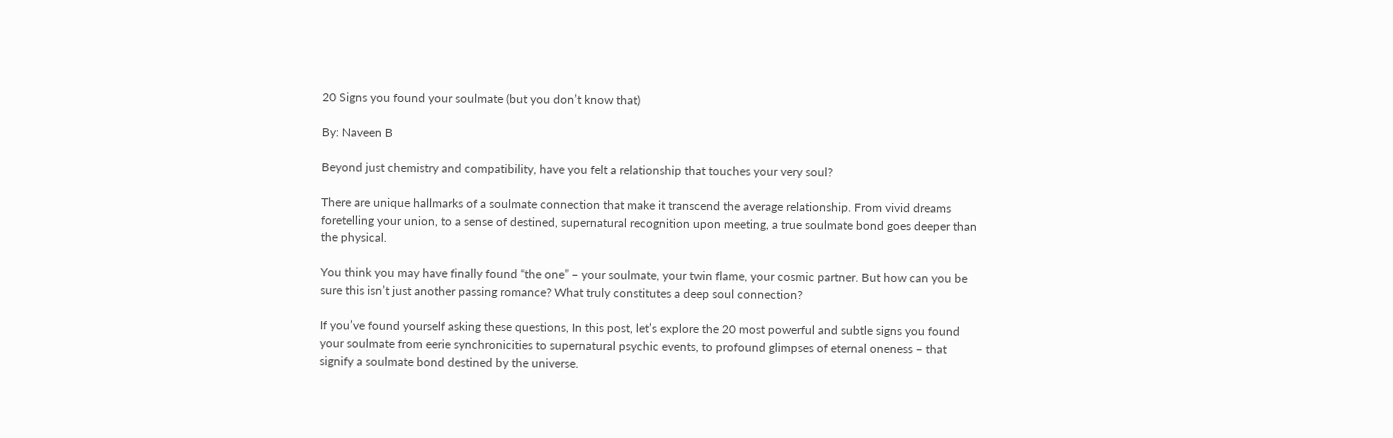20 Signs you found your soulmate (but you don’t know that)

By: Naveen B

Beyond just chemistry and compatibility, have you felt a relationship that touches your very soul?

There are unique hallmarks of a soulmate connection that make it transcend the average relationship. From vivid dreams foretelling your union, to a sense of destined, supernatural recognition upon meeting, a true soulmate bond goes deeper than the physical.

You think you may have finally found “the one” – your soulmate, your twin flame, your cosmic partner. But how can you be sure this isn’t just another passing romance? What truly constitutes a deep soul connection?

If you’ve found yourself asking these questions, In this post, let’s explore the 20 most powerful and subtle signs you found your soulmate from eerie synchronicities to supernatural psychic events, to profound glimpses of eternal oneness – that signify a soulmate bond destined by the universe.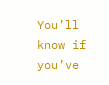You’ll know if you’ve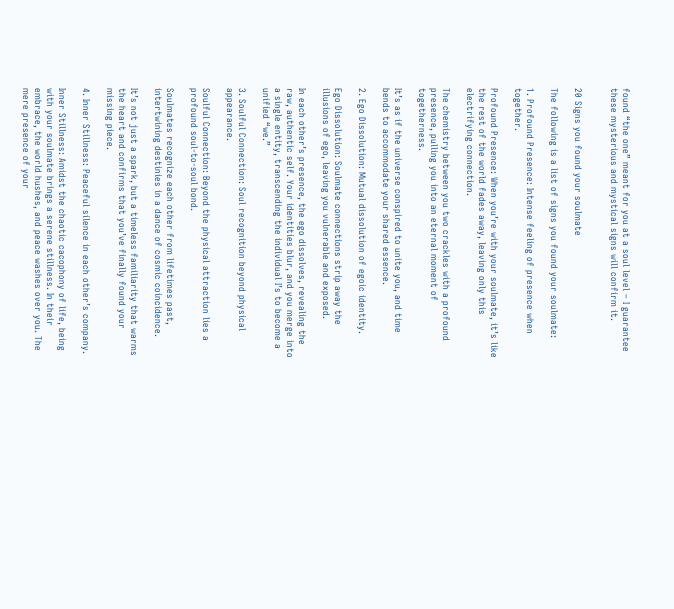found “the one” meant for you at a soul level – I guarantee these mysterious and mystical signs will confirm it.


20 Signs you found your soulmate

The following is a list of signs you found your soulmate:

1. Profound Presence: Intense feeling of presence when together.

Profound Presence: When you’re with your soulmate, it’s like the rest of the world fades away, leaving only this electrifying connection.

The chemistry between you two crackles with a profound presence, pulling you into an eternal moment of togetherness.

It’s as if the universe conspired to unite you, and time bends to accommodate your shared essence.

2. Ego Dissolution: Mutual dissolution of egoic identity.

Ego Dissolution: Soulmate connections strip away the illusions of ego, leaving you vulnerable and exposed.

In each other’s presence, the ego dissolves, revealing the raw, authentic self. Your identities blur, and you merge into a single entity, transcending the individual I’s to become a unified “we.”

3. Soulful Connection: Soul recognition beyond physical appearance.

Soulful Connection: Beyond the physical attraction lies a profound soul-to-soul bond.

Soulmates recognize each other from lifetimes past, intertwining destinies in a dance of cosmic coincidence.

It’s not just a spark, but a timeless familiarity that warms the heart and confirms that you’ve finally found your missing piece.

4. Inner Stillness: Peaceful silence in each other’s company.

Inner Stillness: Amidst the chaotic cacophony of life, being with your soulmate brings a serene stillness. In their embrace, the world hushes, and peace washes over you. The mere presence of your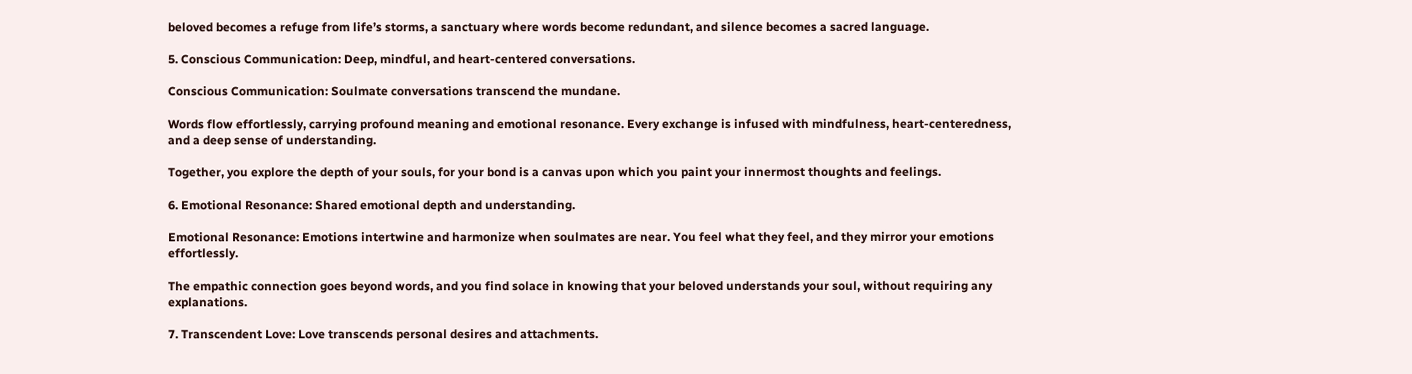beloved becomes a refuge from life’s storms, a sanctuary where words become redundant, and silence becomes a sacred language.

5. Conscious Communication: Deep, mindful, and heart-centered conversations.

Conscious Communication: Soulmate conversations transcend the mundane.

Words flow effortlessly, carrying profound meaning and emotional resonance. Every exchange is infused with mindfulness, heart-centeredness, and a deep sense of understanding.

Together, you explore the depth of your souls, for your bond is a canvas upon which you paint your innermost thoughts and feelings.

6. Emotional Resonance: Shared emotional depth and understanding.

Emotional Resonance: Emotions intertwine and harmonize when soulmates are near. You feel what they feel, and they mirror your emotions effortlessly.

The empathic connection goes beyond words, and you find solace in knowing that your beloved understands your soul, without requiring any explanations.

7. Transcendent Love: Love transcends personal desires and attachments.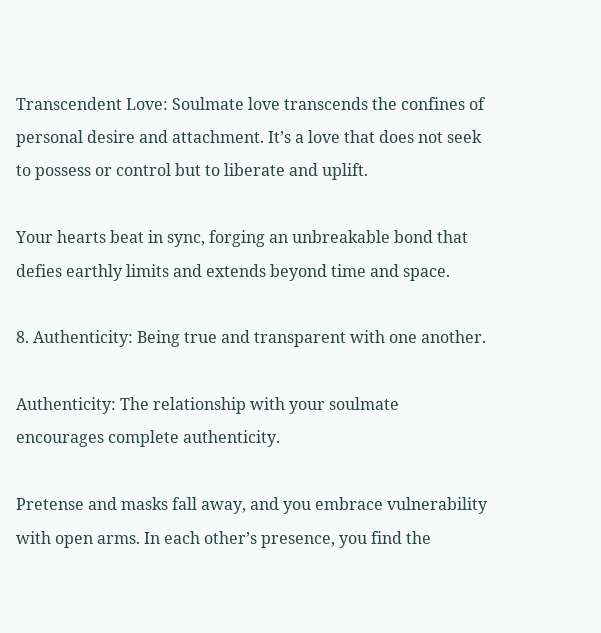Transcendent Love: Soulmate love transcends the confines of personal desire and attachment. It’s a love that does not seek to possess or control but to liberate and uplift.

Your hearts beat in sync, forging an unbreakable bond that defies earthly limits and extends beyond time and space.

8. Authenticity: Being true and transparent with one another.

Authenticity: The relationship with your soulmate encourages complete authenticity.

Pretense and masks fall away, and you embrace vulnerability with open arms. In each other’s presence, you find the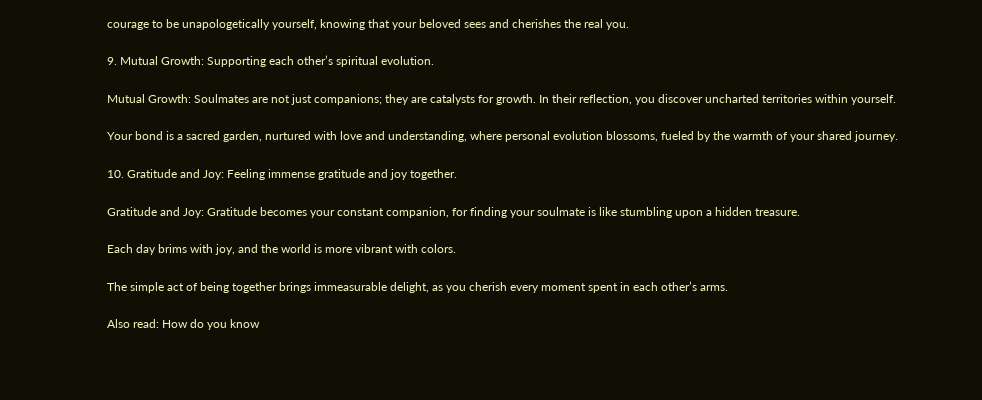courage to be unapologetically yourself, knowing that your beloved sees and cherishes the real you.

9. Mutual Growth: Supporting each other’s spiritual evolution.

Mutual Growth: Soulmates are not just companions; they are catalysts for growth. In their reflection, you discover uncharted territories within yourself.

Your bond is a sacred garden, nurtured with love and understanding, where personal evolution blossoms, fueled by the warmth of your shared journey.

10. Gratitude and Joy: Feeling immense gratitude and joy together.

Gratitude and Joy: Gratitude becomes your constant companion, for finding your soulmate is like stumbling upon a hidden treasure.

Each day brims with joy, and the world is more vibrant with colors.

The simple act of being together brings immeasurable delight, as you cherish every moment spent in each other’s arms.

Also read: How do you know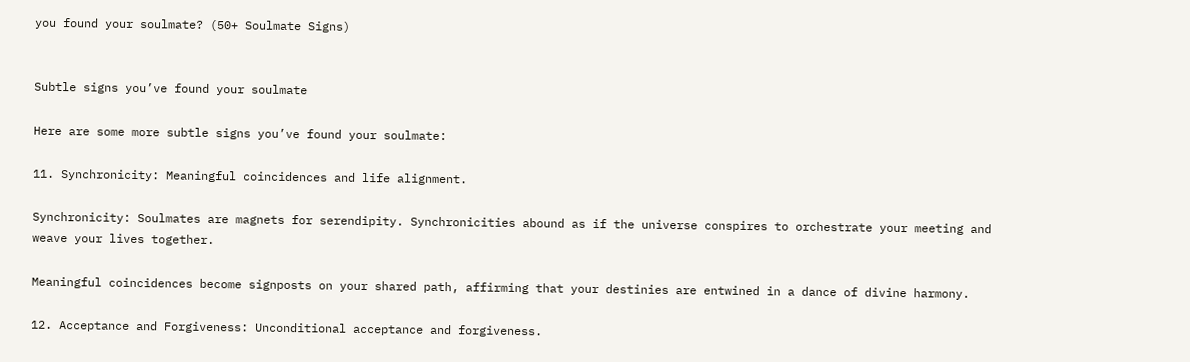you found your soulmate? (50+ Soulmate Signs)


Subtle signs you’ve found your soulmate

Here are some more subtle signs you’ve found your soulmate:

11. Synchronicity: Meaningful coincidences and life alignment.

Synchronicity: Soulmates are magnets for serendipity. Synchronicities abound as if the universe conspires to orchestrate your meeting and weave your lives together.

Meaningful coincidences become signposts on your shared path, affirming that your destinies are entwined in a dance of divine harmony.

12. Acceptance and Forgiveness: Unconditional acceptance and forgiveness.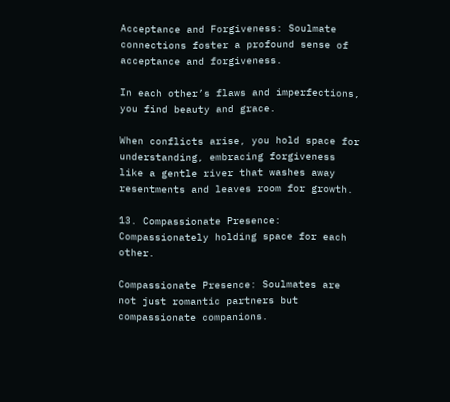Acceptance and Forgiveness: Soulmate connections foster a profound sense of acceptance and forgiveness.

In each other’s flaws and imperfections, you find beauty and grace.

When conflicts arise, you hold space for understanding, embracing forgiveness like a gentle river that washes away resentments and leaves room for growth.

13. Compassionate Presence: Compassionately holding space for each other.

Compassionate Presence: Soulmates are not just romantic partners but compassionate companions.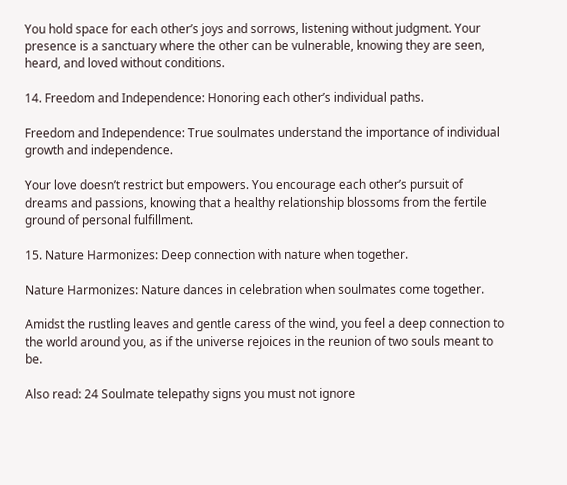You hold space for each other’s joys and sorrows, listening without judgment. Your presence is a sanctuary where the other can be vulnerable, knowing they are seen, heard, and loved without conditions.

14. Freedom and Independence: Honoring each other’s individual paths.

Freedom and Independence: True soulmates understand the importance of individual growth and independence.

Your love doesn’t restrict but empowers. You encourage each other’s pursuit of dreams and passions, knowing that a healthy relationship blossoms from the fertile ground of personal fulfillment.

15. Nature Harmonizes: Deep connection with nature when together.

Nature Harmonizes: Nature dances in celebration when soulmates come together.

Amidst the rustling leaves and gentle caress of the wind, you feel a deep connection to the world around you, as if the universe rejoices in the reunion of two souls meant to be.

Also read: 24 Soulmate telepathy signs you must not ignore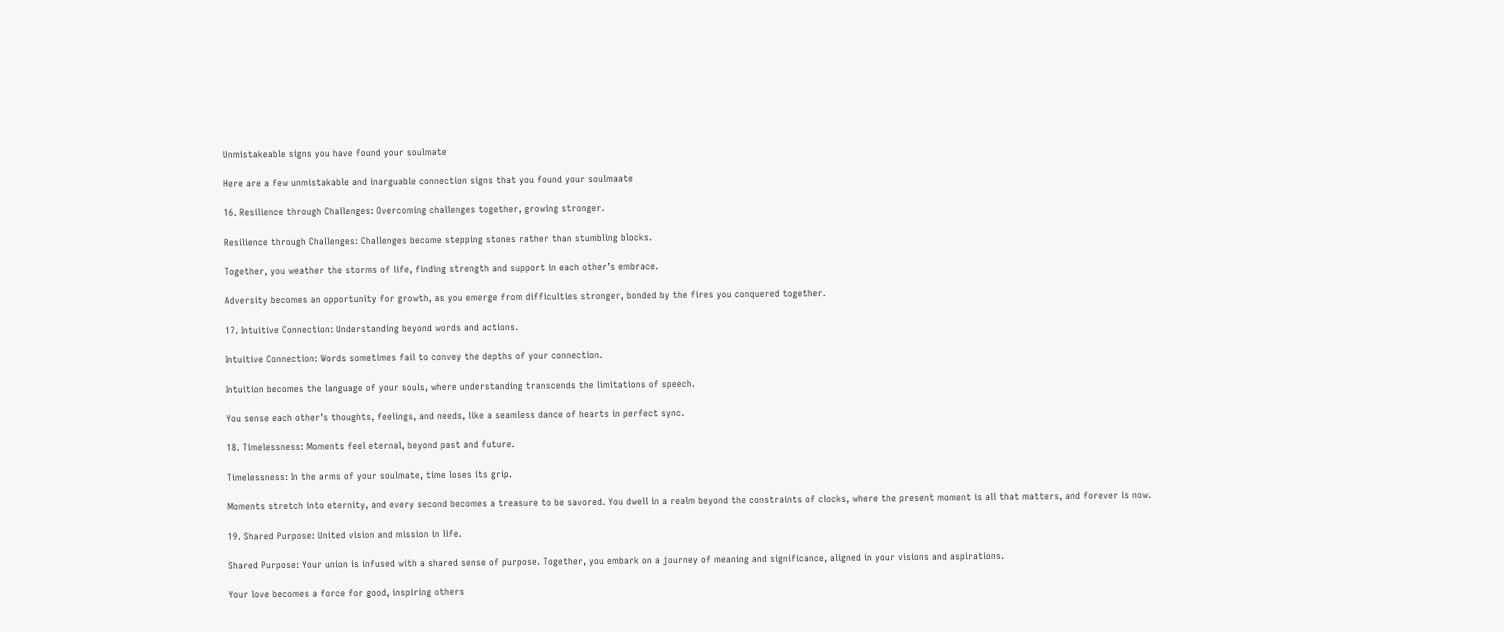Unmistakeable signs you have found your soulmate

Here are a few unmistakable and inarguable connection signs that you found your soulmaate

16. Resilience through Challenges: Overcoming challenges together, growing stronger.

Resilience through Challenges: Challenges become stepping stones rather than stumbling blocks.

Together, you weather the storms of life, finding strength and support in each other’s embrace.

Adversity becomes an opportunity for growth, as you emerge from difficulties stronger, bonded by the fires you conquered together.

17. Intuitive Connection: Understanding beyond words and actions.

Intuitive Connection: Words sometimes fail to convey the depths of your connection.

Intuition becomes the language of your souls, where understanding transcends the limitations of speech.

You sense each other’s thoughts, feelings, and needs, like a seamless dance of hearts in perfect sync.

18. Timelessness: Moments feel eternal, beyond past and future.

Timelessness: In the arms of your soulmate, time loses its grip.

Moments stretch into eternity, and every second becomes a treasure to be savored. You dwell in a realm beyond the constraints of clocks, where the present moment is all that matters, and forever is now.

19. Shared Purpose: United vision and mission in life.

Shared Purpose: Your union is infused with a shared sense of purpose. Together, you embark on a journey of meaning and significance, aligned in your visions and aspirations.

Your love becomes a force for good, inspiring others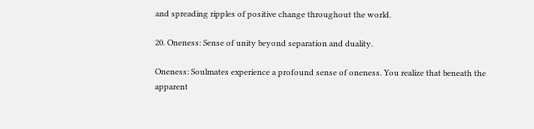and spreading ripples of positive change throughout the world.

20. Oneness: Sense of unity beyond separation and duality.

Oneness: Soulmates experience a profound sense of oneness. You realize that beneath the apparent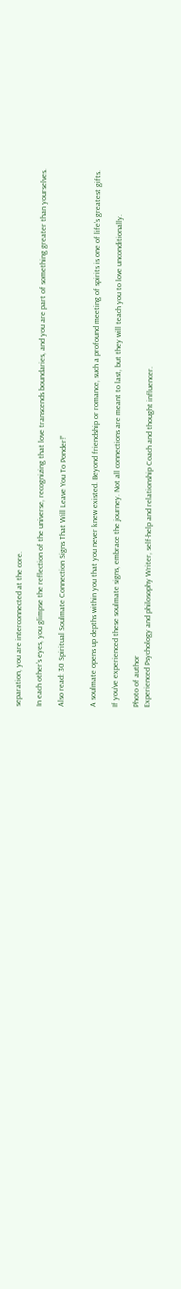separation, you are interconnected at the core.

In each other’s eyes, you glimpse the reflection of the universe, recognizing that love transcends boundaries, and you are part of something greater than yourselves.

Also read: 30 Spiritual Soulmate Connection Signs That Will Leave You To Ponder!”


A soulmate opens up depths within you that you never knew existed. Beyond friendship or romance, such a profound meeting of spirits is one of life’s greatest gifts.

If you’ve experienced these soulmate signs, embrace the journey. Not all connections are meant to last, but they will teach you to love unconditionally.

Photo of author
Experienced Psychology and philosophy Writer, self-help and relationship Coach and thought influencer.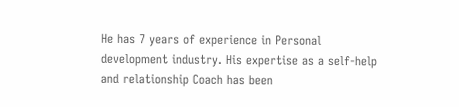He has 7 years of experience in Personal development industry. His expertise as a self-help and relationship Coach has been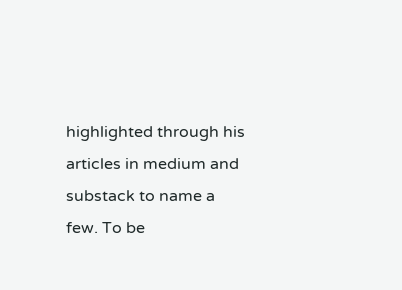highlighted through his articles in medium and substack to name a few. To be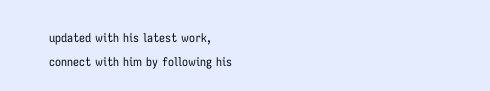updated with his latest work, connect with him by following his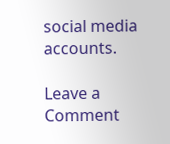social media accounts.

Leave a Comment